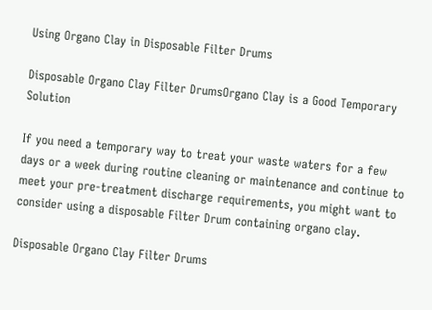Using Organo Clay in Disposable Filter Drums

Disposable Organo Clay Filter DrumsOrgano Clay is a Good Temporary Solution

If you need a temporary way to treat your waste waters for a few days or a week during routine cleaning or maintenance and continue to meet your pre-treatment discharge requirements, you might want to consider using a disposable Filter Drum containing organo clay.

Disposable Organo Clay Filter Drums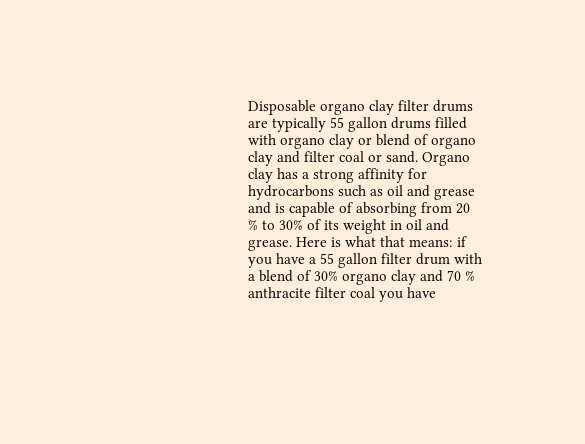Disposable organo clay filter drums are typically 55 gallon drums filled with organo clay or blend of organo clay and filter coal or sand. Organo clay has a strong affinity for hydrocarbons such as oil and grease and is capable of absorbing from 20 % to 30% of its weight in oil and grease. Here is what that means: if you have a 55 gallon filter drum with a blend of 30% organo clay and 70 % anthracite filter coal you have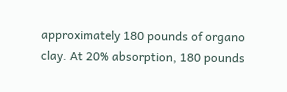approximately 180 pounds of organo clay. At 20% absorption, 180 pounds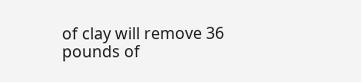of clay will remove 36 pounds of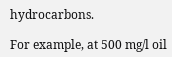hydrocarbons.

For example, at 500 mg/l oil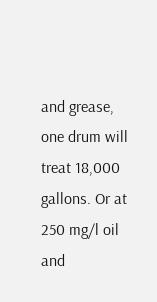and grease, one drum will treat 18,000 gallons. Or at 250 mg/l oil and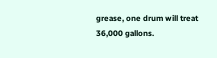grease, one drum will treat 36,000 gallons.